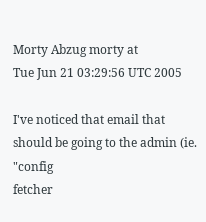Morty Abzug morty at
Tue Jun 21 03:29:56 UTC 2005

I've noticed that email that should be going to the admin (ie. "config
fetcher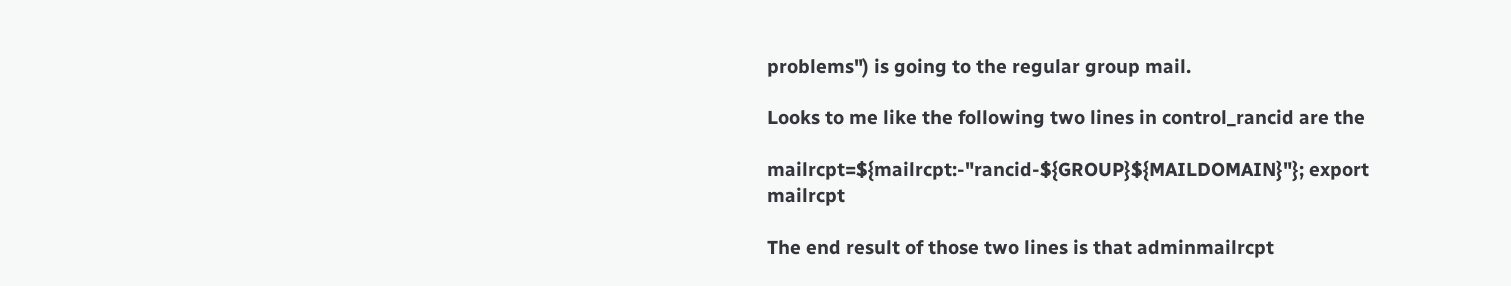problems") is going to the regular group mail.

Looks to me like the following two lines in control_rancid are the

mailrcpt=${mailrcpt:-"rancid-${GROUP}${MAILDOMAIN}"}; export mailrcpt

The end result of those two lines is that adminmailrcpt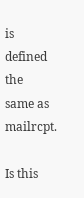is defined the
same as mailrcpt.

Is this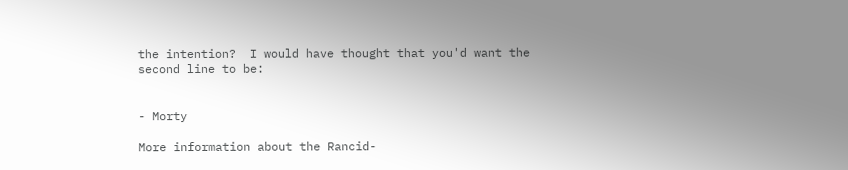the intention?  I would have thought that you'd want the
second line to be:


- Morty

More information about the Rancid-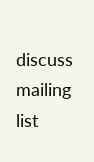discuss mailing list